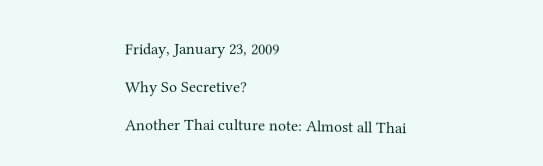Friday, January 23, 2009

Why So Secretive?

Another Thai culture note: Almost all Thai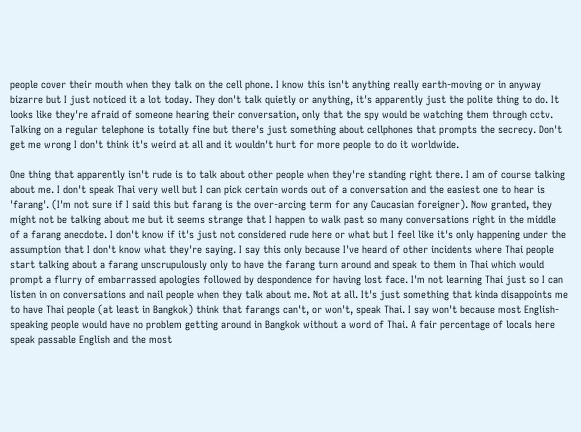people cover their mouth when they talk on the cell phone. I know this isn't anything really earth-moving or in anyway bizarre but I just noticed it a lot today. They don't talk quietly or anything, it's apparently just the polite thing to do. It looks like they're afraid of someone hearing their conversation, only that the spy would be watching them through cctv. Talking on a regular telephone is totally fine but there's just something about cellphones that prompts the secrecy. Don't get me wrong I don't think it's weird at all and it wouldn't hurt for more people to do it worldwide.

One thing that apparently isn't rude is to talk about other people when they're standing right there. I am of course talking about me. I don't speak Thai very well but I can pick certain words out of a conversation and the easiest one to hear is 'farang'. (I'm not sure if I said this but farang is the over-arcing term for any Caucasian foreigner). Now granted, they might not be talking about me but it seems strange that I happen to walk past so many conversations right in the middle of a farang anecdote. I don't know if it's just not considered rude here or what but I feel like it's only happening under the assumption that I don't know what they're saying. I say this only because I've heard of other incidents where Thai people start talking about a farang unscrupulously only to have the farang turn around and speak to them in Thai which would prompt a flurry of embarrassed apologies followed by despondence for having lost face. I'm not learning Thai just so I can listen in on conversations and nail people when they talk about me. Not at all. It's just something that kinda disappoints me to have Thai people (at least in Bangkok) think that farangs can't, or won't, speak Thai. I say won't because most English-speaking people would have no problem getting around in Bangkok without a word of Thai. A fair percentage of locals here speak passable English and the most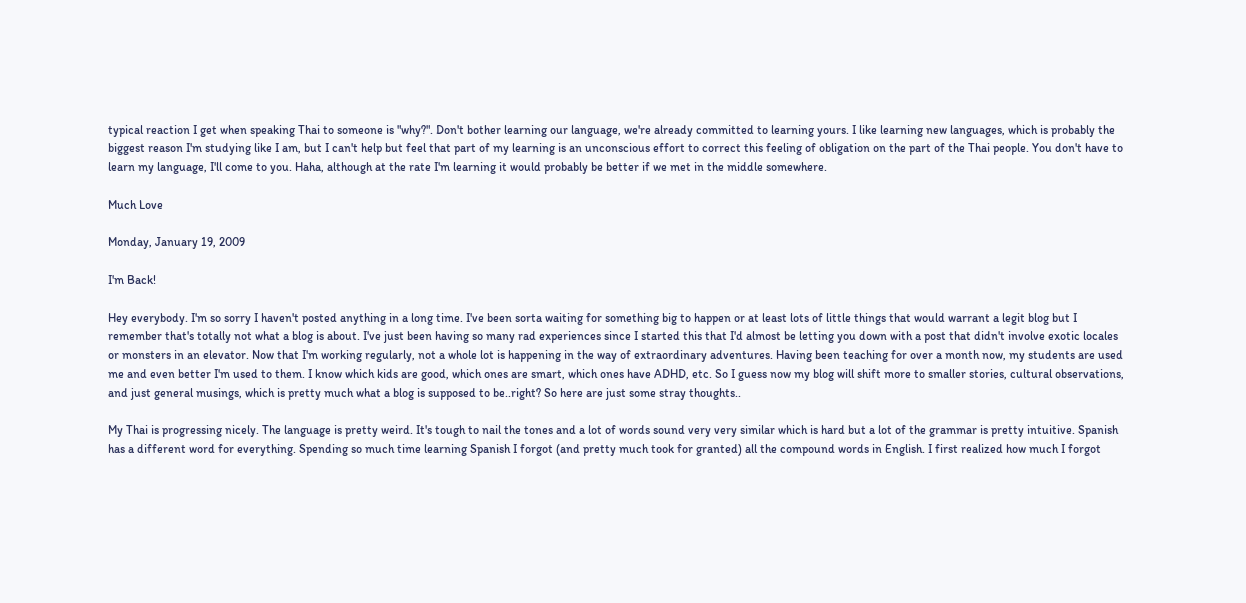typical reaction I get when speaking Thai to someone is "why?". Don't bother learning our language, we're already committed to learning yours. I like learning new languages, which is probably the biggest reason I'm studying like I am, but I can't help but feel that part of my learning is an unconscious effort to correct this feeling of obligation on the part of the Thai people. You don't have to learn my language, I'll come to you. Haha, although at the rate I'm learning it would probably be better if we met in the middle somewhere.

Much Love

Monday, January 19, 2009

I'm Back!

Hey everybody. I'm so sorry I haven't posted anything in a long time. I've been sorta waiting for something big to happen or at least lots of little things that would warrant a legit blog but I remember that's totally not what a blog is about. I've just been having so many rad experiences since I started this that I'd almost be letting you down with a post that didn't involve exotic locales or monsters in an elevator. Now that I'm working regularly, not a whole lot is happening in the way of extraordinary adventures. Having been teaching for over a month now, my students are used me and even better I'm used to them. I know which kids are good, which ones are smart, which ones have ADHD, etc. So I guess now my blog will shift more to smaller stories, cultural observations, and just general musings, which is pretty much what a blog is supposed to be..right? So here are just some stray thoughts..

My Thai is progressing nicely. The language is pretty weird. It's tough to nail the tones and a lot of words sound very very similar which is hard but a lot of the grammar is pretty intuitive. Spanish has a different word for everything. Spending so much time learning Spanish I forgot (and pretty much took for granted) all the compound words in English. I first realized how much I forgot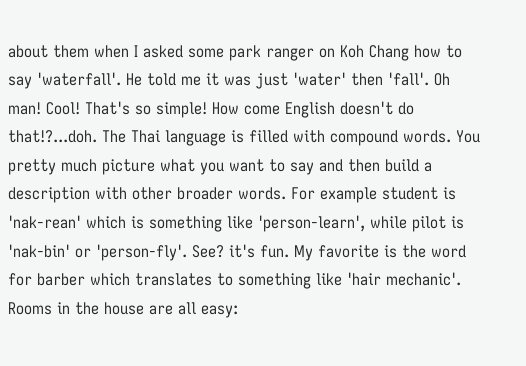about them when I asked some park ranger on Koh Chang how to say 'waterfall'. He told me it was just 'water' then 'fall'. Oh man! Cool! That's so simple! How come English doesn't do that!?...doh. The Thai language is filled with compound words. You pretty much picture what you want to say and then build a description with other broader words. For example student is 'nak-rean' which is something like 'person-learn', while pilot is 'nak-bin' or 'person-fly'. See? it's fun. My favorite is the word for barber which translates to something like 'hair mechanic'. Rooms in the house are all easy: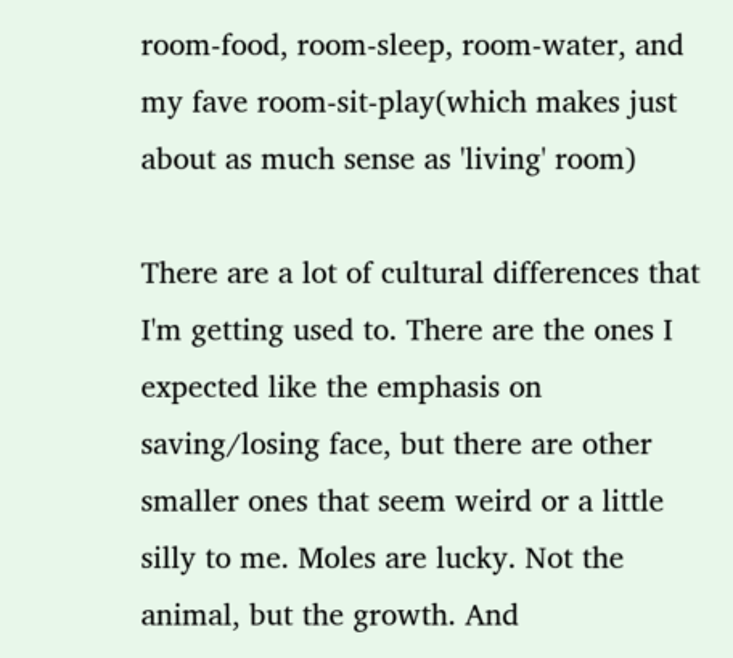room-food, room-sleep, room-water, and my fave room-sit-play(which makes just about as much sense as 'living' room)

There are a lot of cultural differences that I'm getting used to. There are the ones I expected like the emphasis on saving/losing face, but there are other smaller ones that seem weird or a little silly to me. Moles are lucky. Not the animal, but the growth. And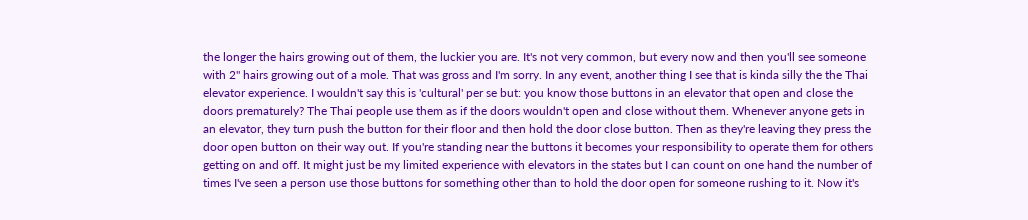the longer the hairs growing out of them, the luckier you are. It's not very common, but every now and then you'll see someone with 2" hairs growing out of a mole. That was gross and I'm sorry. In any event, another thing I see that is kinda silly the the Thai elevator experience. I wouldn't say this is 'cultural' per se but: you know those buttons in an elevator that open and close the doors prematurely? The Thai people use them as if the doors wouldn't open and close without them. Whenever anyone gets in an elevator, they turn push the button for their floor and then hold the door close button. Then as they're leaving they press the door open button on their way out. If you're standing near the buttons it becomes your responsibility to operate them for others getting on and off. It might just be my limited experience with elevators in the states but I can count on one hand the number of times I've seen a person use those buttons for something other than to hold the door open for someone rushing to it. Now it's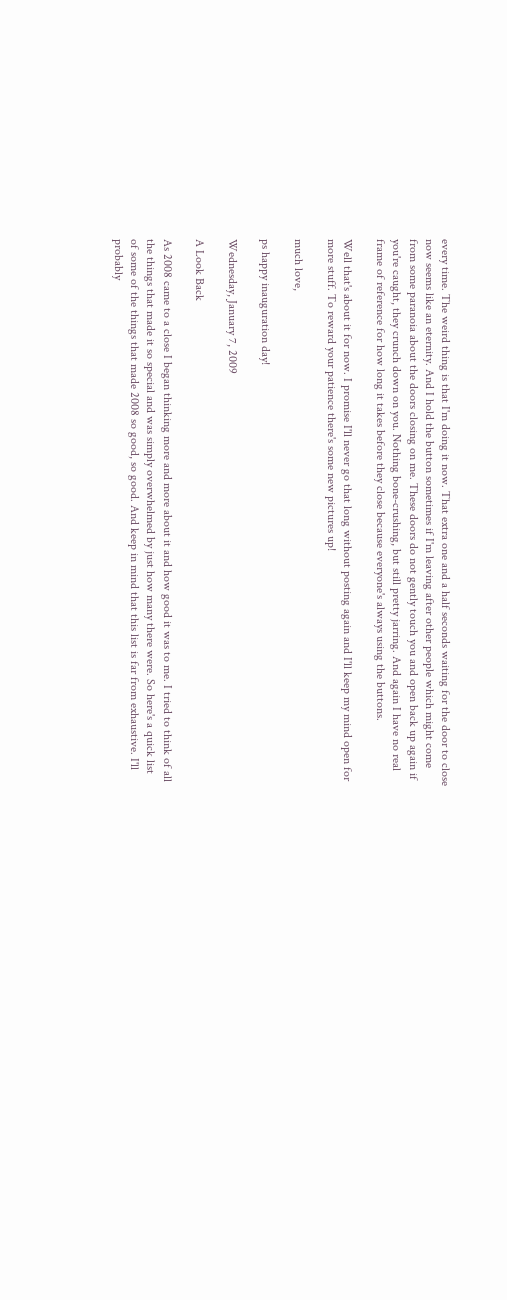every time. The weird thing is that I'm doing it now. That extra one and a half seconds waiting for the door to close now seems like an eternity. And I hold the button sometimes if I'm leaving after other people which might come from some paranoia about the doors closing on me. These doors do not gently touch you and open back up again if you're caught, they crunch down on you. Nothing bone-crushing, but still pretty jarring. And again I have no real frame of reference for how long it takes before they close because everyone's always using the buttons.

Well that's about it for now. I promise I'll never go that long without posting again and I'll keep my mind open for more stuff. To reward your patience there's some new pictures up!

much love,

ps happy inauguration day!

Wednesday, January 7, 2009

A Look Back

As 2008 came to a close I began thinking more and more about it and how good it was to me. I tried to think of all the things that made it so special and was simply overwhelmed by just how many there were. So here's a quick list of some of the things that made 2008 so good, so good. And keep in mind that this list is far from exhaustive. I'll probably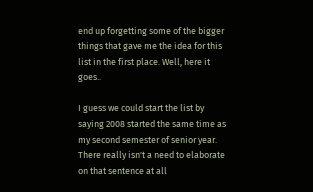end up forgetting some of the bigger things that gave me the idea for this list in the first place. Well, here it goes..

I guess we could start the list by saying 2008 started the same time as my second semester of senior year. There really isn't a need to elaborate on that sentence at all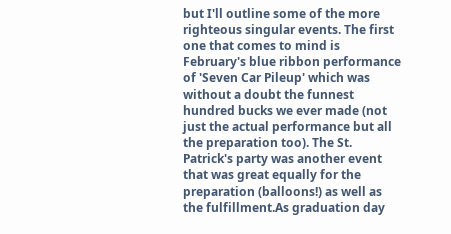but I'll outline some of the more righteous singular events. The first one that comes to mind is February's blue ribbon performance of 'Seven Car Pileup' which was without a doubt the funnest hundred bucks we ever made (not just the actual performance but all the preparation too). The St. Patrick's party was another event that was great equally for the preparation (balloons!) as well as the fulfillment.As graduation day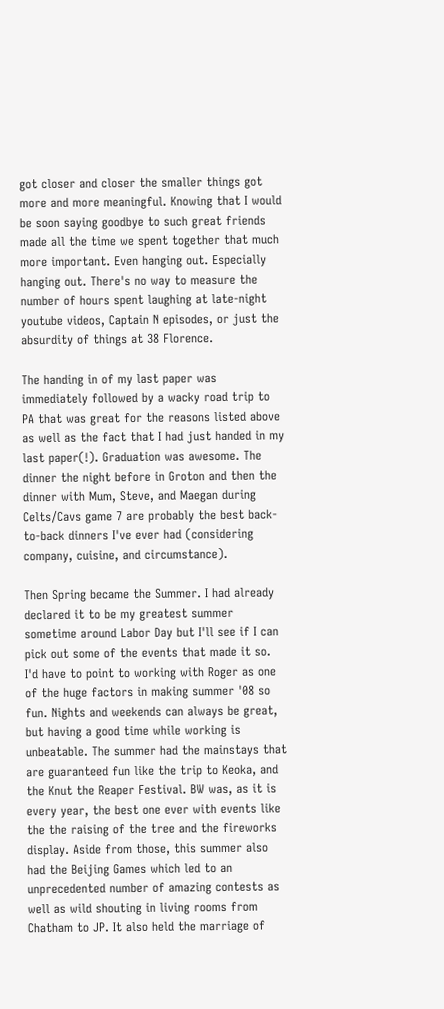got closer and closer the smaller things got more and more meaningful. Knowing that I would be soon saying goodbye to such great friends made all the time we spent together that much more important. Even hanging out. Especially hanging out. There's no way to measure the number of hours spent laughing at late-night youtube videos, Captain N episodes, or just the absurdity of things at 38 Florence.

The handing in of my last paper was immediately followed by a wacky road trip to PA that was great for the reasons listed above as well as the fact that I had just handed in my last paper(!). Graduation was awesome. The dinner the night before in Groton and then the dinner with Mum, Steve, and Maegan during Celts/Cavs game 7 are probably the best back-to-back dinners I've ever had (considering company, cuisine, and circumstance).

Then Spring became the Summer. I had already declared it to be my greatest summer sometime around Labor Day but I'll see if I can pick out some of the events that made it so. I'd have to point to working with Roger as one of the huge factors in making summer '08 so fun. Nights and weekends can always be great, but having a good time while working is unbeatable. The summer had the mainstays that are guaranteed fun like the trip to Keoka, and the Knut the Reaper Festival. BW was, as it is every year, the best one ever with events like the the raising of the tree and the fireworks display. Aside from those, this summer also had the Beijing Games which led to an unprecedented number of amazing contests as well as wild shouting in living rooms from Chatham to JP. It also held the marriage of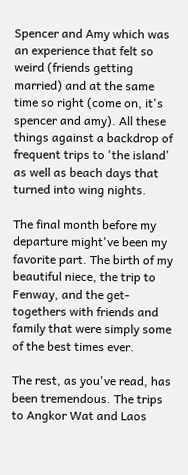Spencer and Amy which was an experience that felt so weird (friends getting married) and at the same time so right (come on, it's spencer and amy). All these things against a backdrop of frequent trips to 'the island' as well as beach days that turned into wing nights.

The final month before my departure might've been my favorite part. The birth of my beautiful niece, the trip to Fenway, and the get-togethers with friends and family that were simply some of the best times ever.

The rest, as you've read, has been tremendous. The trips to Angkor Wat and Laos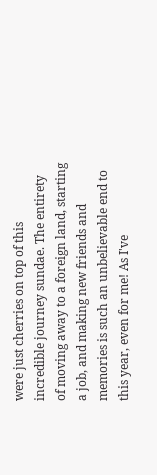were just cherries on top of this incredible journey sundae. The entirety of moving away to a foreign land, starting a job, and making new friends and memories is such an unbelievable end to this year, even for me! As I've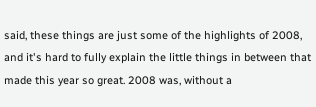said, these things are just some of the highlights of 2008, and it's hard to fully explain the little things in between that made this year so great. 2008 was, without a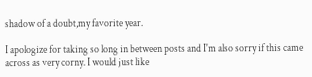shadow of a doubt,my favorite year.

I apologize for taking so long in between posts and I'm also sorry if this came across as very corny. I would just like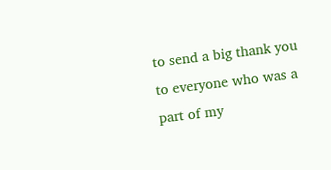to send a big thank you to everyone who was a part of my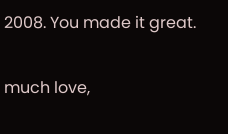2008. You made it great.

much love,